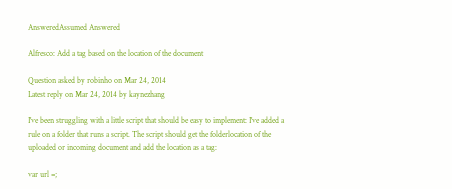AnsweredAssumed Answered

Alfresco: Add a tag based on the location of the document

Question asked by robinho on Mar 24, 2014
Latest reply on Mar 24, 2014 by kaynezhang

I've been struggling with a little script that should be easy to implement: I've added a rule on a folder that runs a script. The script should get the folderlocation of the uploaded or incoming document and add the location as a tag:

var url =;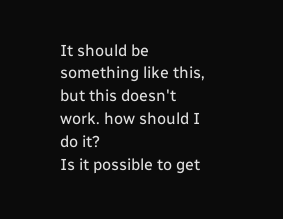It should be something like this, but this doesn't work. how should I do it?
Is it possible to get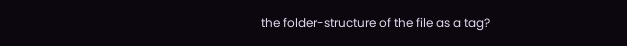the folder-structure of the file as a tag?